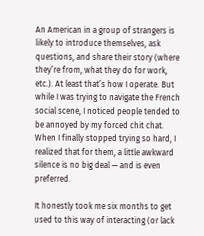An American in a group of strangers is likely to introduce themselves, ask questions, and share their story (where they’re from, what they do for work, etc.). At least that’s how I operate. But while I was trying to navigate the French social scene, I noticed people tended to be annoyed by my forced chit chat. When I finally stopped trying so hard, I realized that for them, a little awkward silence is no big deal — and is even preferred.

It honestly took me six months to get used to this way of interacting (or lack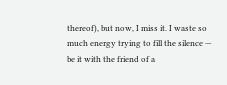thereof), but now, I miss it. I waste so much energy trying to fill the silence — be it with the friend of a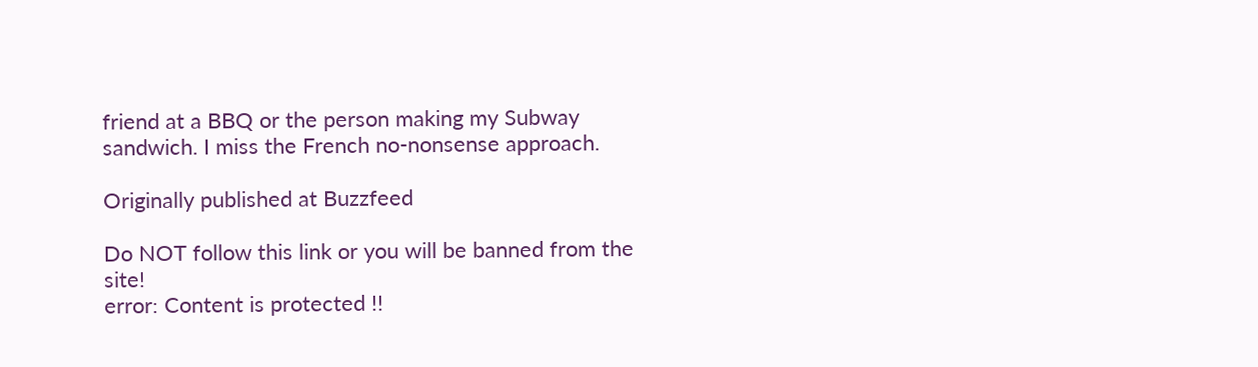friend at a BBQ or the person making my Subway sandwich. I miss the French no-nonsense approach.

Originally published at Buzzfeed

Do NOT follow this link or you will be banned from the site!
error: Content is protected !!